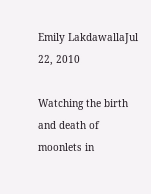Emily LakdawallaJul 22, 2010

Watching the birth and death of moonlets in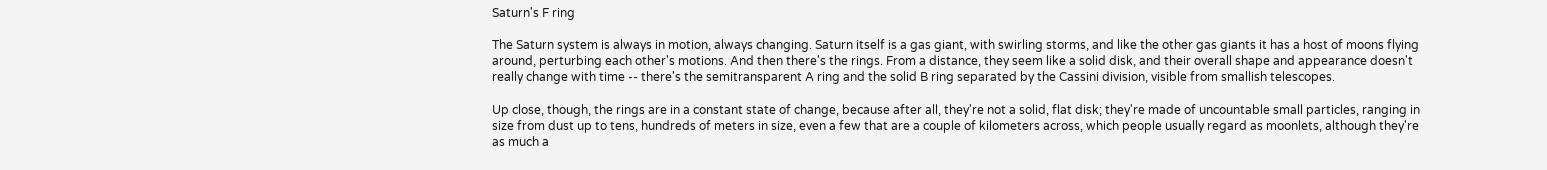Saturn's F ring

The Saturn system is always in motion, always changing. Saturn itself is a gas giant, with swirling storms, and like the other gas giants it has a host of moons flying around, perturbing each other's motions. And then there's the rings. From a distance, they seem like a solid disk, and their overall shape and appearance doesn't really change with time -- there's the semitransparent A ring and the solid B ring separated by the Cassini division, visible from smallish telescopes.

Up close, though, the rings are in a constant state of change, because after all, they're not a solid, flat disk; they're made of uncountable small particles, ranging in size from dust up to tens, hundreds of meters in size, even a few that are a couple of kilometers across, which people usually regard as moonlets, although they're as much a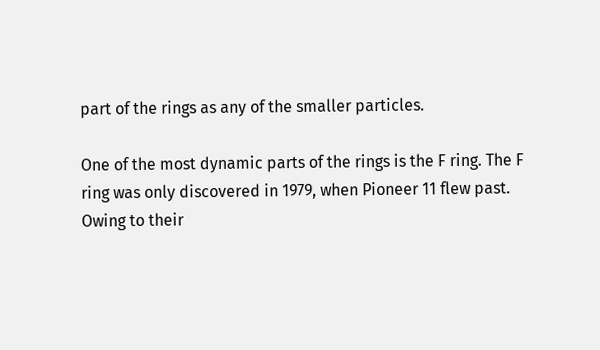part of the rings as any of the smaller particles.

One of the most dynamic parts of the rings is the F ring. The F ring was only discovered in 1979, when Pioneer 11 flew past. Owing to their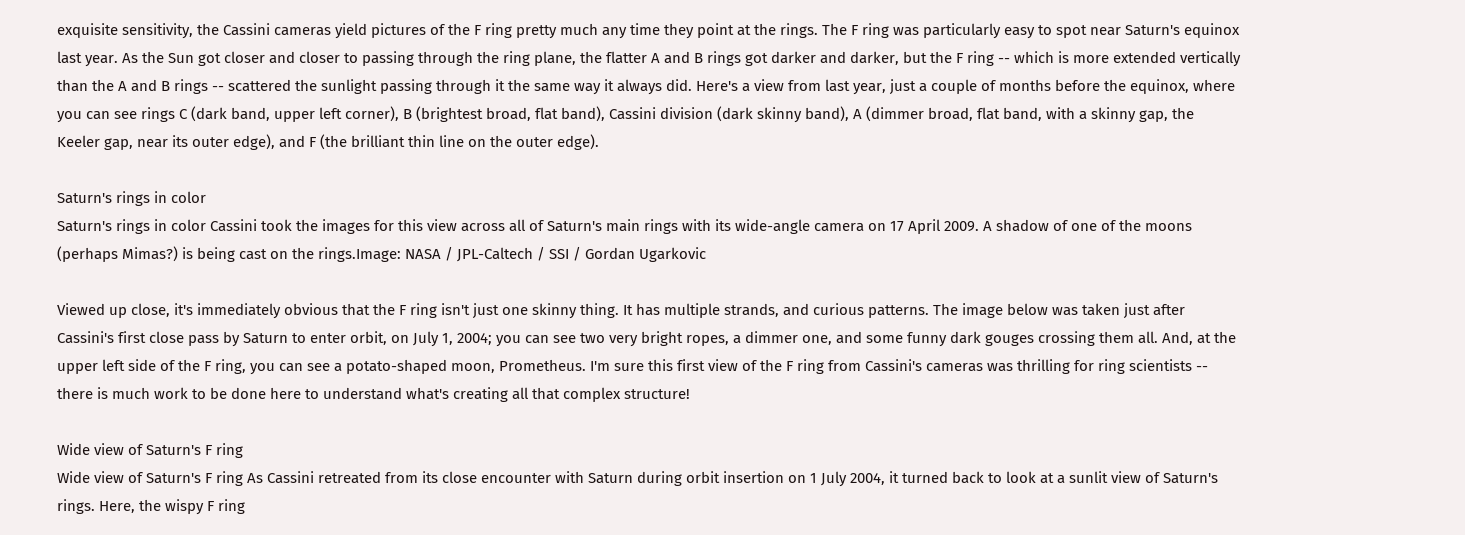exquisite sensitivity, the Cassini cameras yield pictures of the F ring pretty much any time they point at the rings. The F ring was particularly easy to spot near Saturn's equinox last year. As the Sun got closer and closer to passing through the ring plane, the flatter A and B rings got darker and darker, but the F ring -- which is more extended vertically than the A and B rings -- scattered the sunlight passing through it the same way it always did. Here's a view from last year, just a couple of months before the equinox, where you can see rings C (dark band, upper left corner), B (brightest broad, flat band), Cassini division (dark skinny band), A (dimmer broad, flat band, with a skinny gap, the Keeler gap, near its outer edge), and F (the brilliant thin line on the outer edge).

Saturn's rings in color
Saturn's rings in color Cassini took the images for this view across all of Saturn's main rings with its wide-angle camera on 17 April 2009. A shadow of one of the moons (perhaps Mimas?) is being cast on the rings.Image: NASA / JPL-Caltech / SSI / Gordan Ugarkovic

Viewed up close, it's immediately obvious that the F ring isn't just one skinny thing. It has multiple strands, and curious patterns. The image below was taken just after Cassini's first close pass by Saturn to enter orbit, on July 1, 2004; you can see two very bright ropes, a dimmer one, and some funny dark gouges crossing them all. And, at the upper left side of the F ring, you can see a potato-shaped moon, Prometheus. I'm sure this first view of the F ring from Cassini's cameras was thrilling for ring scientists -- there is much work to be done here to understand what's creating all that complex structure!

Wide view of Saturn's F ring
Wide view of Saturn's F ring As Cassini retreated from its close encounter with Saturn during orbit insertion on 1 July 2004, it turned back to look at a sunlit view of Saturn's rings. Here, the wispy F ring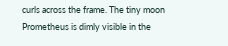curls across the frame. The tiny moon Prometheus is dimly visible in the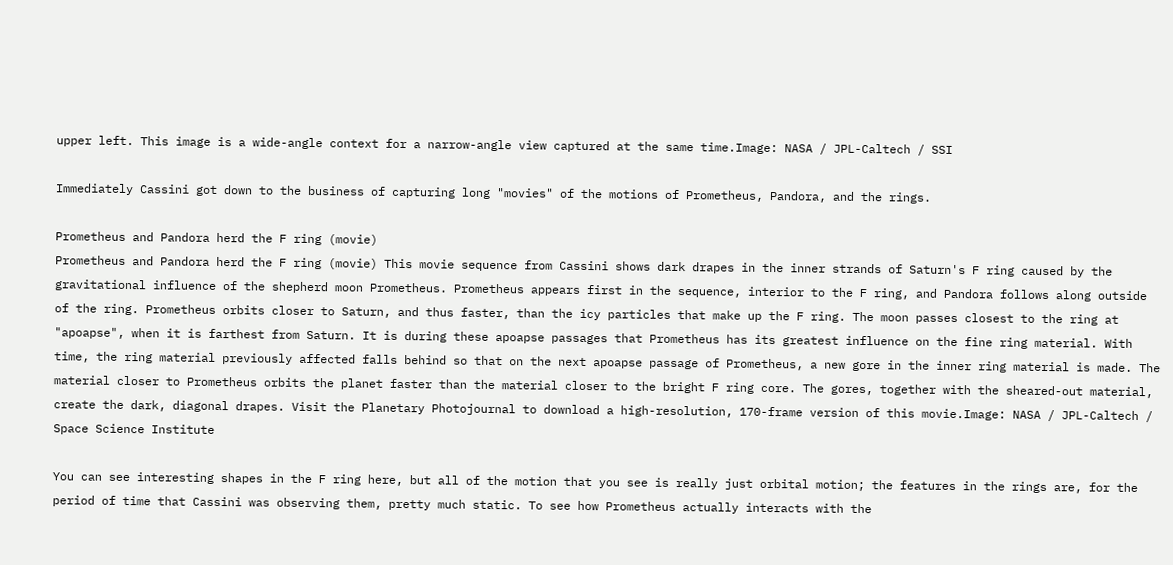upper left. This image is a wide-angle context for a narrow-angle view captured at the same time.Image: NASA / JPL-Caltech / SSI

Immediately Cassini got down to the business of capturing long "movies" of the motions of Prometheus, Pandora, and the rings.

Prometheus and Pandora herd the F ring (movie)
Prometheus and Pandora herd the F ring (movie) This movie sequence from Cassini shows dark drapes in the inner strands of Saturn's F ring caused by the gravitational influence of the shepherd moon Prometheus. Prometheus appears first in the sequence, interior to the F ring, and Pandora follows along outside of the ring. Prometheus orbits closer to Saturn, and thus faster, than the icy particles that make up the F ring. The moon passes closest to the ring at "apoapse", when it is farthest from Saturn. It is during these apoapse passages that Prometheus has its greatest influence on the fine ring material. With time, the ring material previously affected falls behind so that on the next apoapse passage of Prometheus, a new gore in the inner ring material is made. The material closer to Prometheus orbits the planet faster than the material closer to the bright F ring core. The gores, together with the sheared-out material, create the dark, diagonal drapes. Visit the Planetary Photojournal to download a high-resolution, 170-frame version of this movie.Image: NASA / JPL-Caltech / Space Science Institute

You can see interesting shapes in the F ring here, but all of the motion that you see is really just orbital motion; the features in the rings are, for the period of time that Cassini was observing them, pretty much static. To see how Prometheus actually interacts with the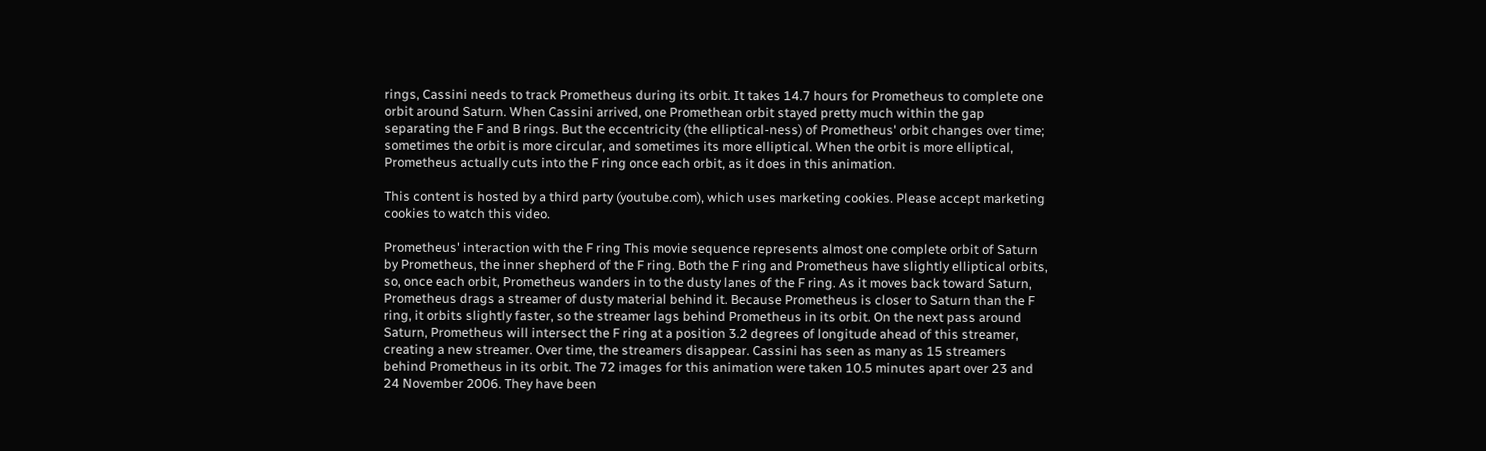rings, Cassini needs to track Prometheus during its orbit. It takes 14.7 hours for Prometheus to complete one orbit around Saturn. When Cassini arrived, one Promethean orbit stayed pretty much within the gap separating the F and B rings. But the eccentricity (the elliptical-ness) of Prometheus' orbit changes over time; sometimes the orbit is more circular, and sometimes its more elliptical. When the orbit is more elliptical, Prometheus actually cuts into the F ring once each orbit, as it does in this animation.

This content is hosted by a third party (youtube.com), which uses marketing cookies. Please accept marketing cookies to watch this video.

Prometheus' interaction with the F ring This movie sequence represents almost one complete orbit of Saturn by Prometheus, the inner shepherd of the F ring. Both the F ring and Prometheus have slightly elliptical orbits, so, once each orbit, Prometheus wanders in to the dusty lanes of the F ring. As it moves back toward Saturn, Prometheus drags a streamer of dusty material behind it. Because Prometheus is closer to Saturn than the F ring, it orbits slightly faster, so the streamer lags behind Prometheus in its orbit. On the next pass around Saturn, Prometheus will intersect the F ring at a position 3.2 degrees of longitude ahead of this streamer, creating a new streamer. Over time, the streamers disappear. Cassini has seen as many as 15 streamers behind Prometheus in its orbit. The 72 images for this animation were taken 10.5 minutes apart over 23 and 24 November 2006. They have been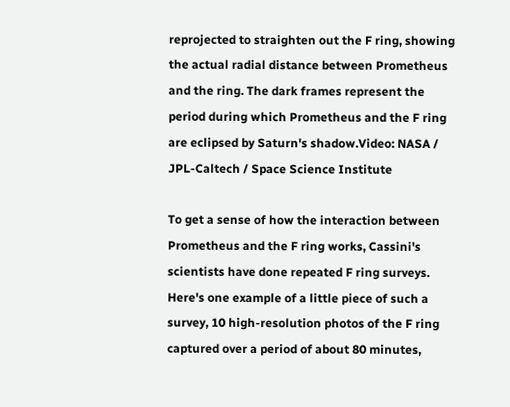reprojected to straighten out the F ring, showing the actual radial distance between Prometheus and the ring. The dark frames represent the period during which Prometheus and the F ring are eclipsed by Saturn's shadow.Video: NASA / JPL-Caltech / Space Science Institute

To get a sense of how the interaction between Prometheus and the F ring works, Cassini's scientists have done repeated F ring surveys. Here's one example of a little piece of such a survey, 10 high-resolution photos of the F ring captured over a period of about 80 minutes,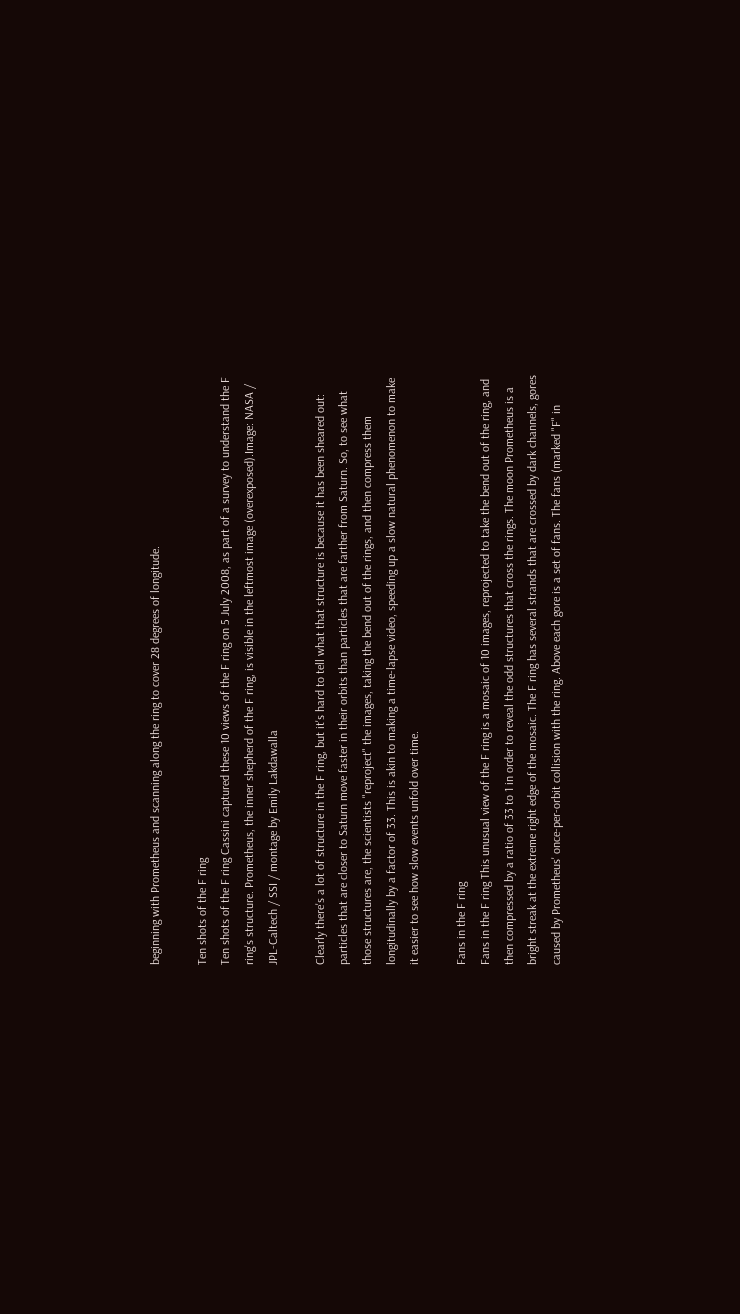beginning with Prometheus and scanning along the ring to cover 28 degrees of longitude.

Ten shots of the F ring
Ten shots of the F ring Cassini captured these 10 views of the F ring on 5 July 2008, as part of a survey to understand the F ring's structure. Prometheus, the inner shepherd of the F ring, is visible in the leftmost image (overexposed).Image: NASA / JPL-Caltech / SSI / montage by Emily Lakdawalla

Clearly there's a lot of structure in the F ring, but it's hard to tell what that structure is because it has been sheared out: particles that are closer to Saturn move faster in their orbits than particles that are farther from Saturn. So, to see what those structures are, the scientists "reproject" the images, taking the bend out of the rings, and then compress them longitudinally by a factor of 33. This is akin to making a time-lapse video, speeding up a slow natural phenomenon to make it easier to see how slow events unfold over time.

Fans in the F ring
Fans in the F ring This unusual view of the F ring is a mosaic of 10 images, reprojected to take the bend out of the ring, and then compressed by a ratio of 33 to 1 in order to reveal the odd structures that cross the rings. The moon Prometheus is a bright streak at the extreme right edge of the mosaic. The F ring has several strands that are crossed by dark channels, gores caused by Prometheus' once-per-orbit collision with the ring. Above each gore is a set of fans. The fans (marked "F" in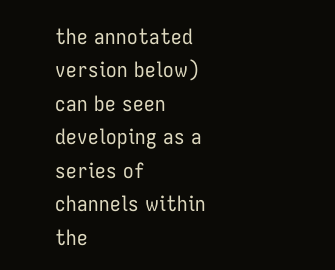the annotated version below) can be seen developing as a series of channels within the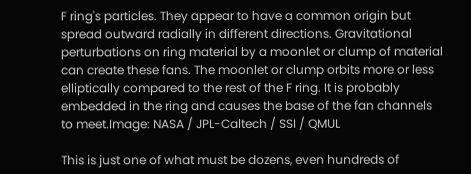F ring's particles. They appear to have a common origin but spread outward radially in different directions. Gravitational perturbations on ring material by a moonlet or clump of material can create these fans. The moonlet or clump orbits more or less elliptically compared to the rest of the F ring. It is probably embedded in the ring and causes the base of the fan channels to meet.Image: NASA / JPL-Caltech / SSI / QMUL

This is just one of what must be dozens, even hundreds of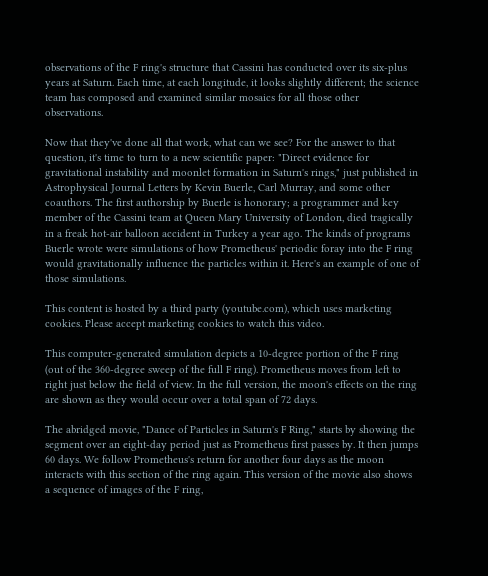observations of the F ring's structure that Cassini has conducted over its six-plus years at Saturn. Each time, at each longitude, it looks slightly different; the science team has composed and examined similar mosaics for all those other observations.

Now that they've done all that work, what can we see? For the answer to that question, it's time to turn to a new scientific paper: "Direct evidence for gravitational instability and moonlet formation in Saturn's rings," just published in Astrophysical Journal Letters by Kevin Buerle, Carl Murray, and some other coauthors. The first authorship by Buerle is honorary; a programmer and key member of the Cassini team at Queen Mary University of London, died tragically in a freak hot-air balloon accident in Turkey a year ago. The kinds of programs Buerle wrote were simulations of how Prometheus' periodic foray into the F ring would gravitationally influence the particles within it. Here's an example of one of those simulations.

This content is hosted by a third party (youtube.com), which uses marketing cookies. Please accept marketing cookies to watch this video.

This computer-generated simulation depicts a 10-degree portion of the F ring (out of the 360-degree sweep of the full F ring). Prometheus moves from left to right just below the field of view. In the full version, the moon's effects on the ring are shown as they would occur over a total span of 72 days.

The abridged movie, "Dance of Particles in Saturn's F Ring," starts by showing the segment over an eight-day period just as Prometheus first passes by. It then jumps 60 days. We follow Prometheus's return for another four days as the moon interacts with this section of the ring again. This version of the movie also shows a sequence of images of the F ring,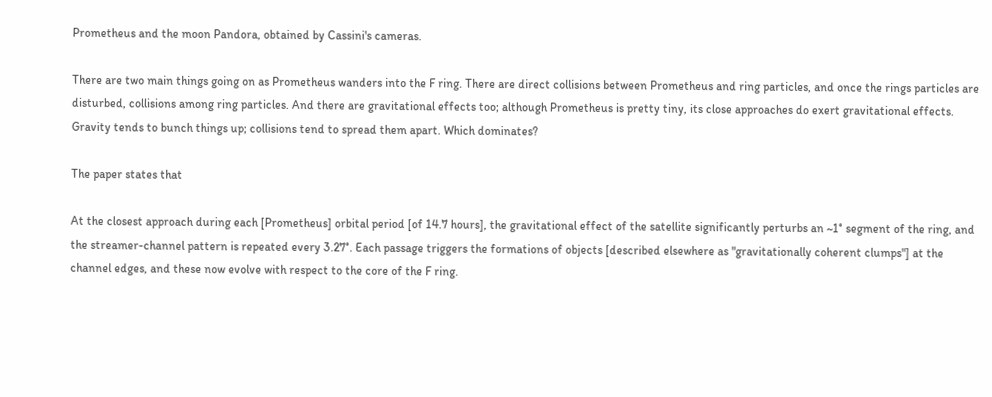Prometheus and the moon Pandora, obtained by Cassini's cameras.

There are two main things going on as Prometheus wanders into the F ring. There are direct collisions between Prometheus and ring particles, and once the rings particles are disturbed, collisions among ring particles. And there are gravitational effects too; although Prometheus is pretty tiny, its close approaches do exert gravitational effects. Gravity tends to bunch things up; collisions tend to spread them apart. Which dominates?

The paper states that

At the closest approach during each [Prometheus] orbital period [of 14.7 hours], the gravitational effect of the satellite significantly perturbs an ~1° segment of the ring, and the streamer-channel pattern is repeated every 3.27°. Each passage triggers the formations of objects [described elsewhere as "gravitationally coherent clumps"] at the channel edges, and these now evolve with respect to the core of the F ring.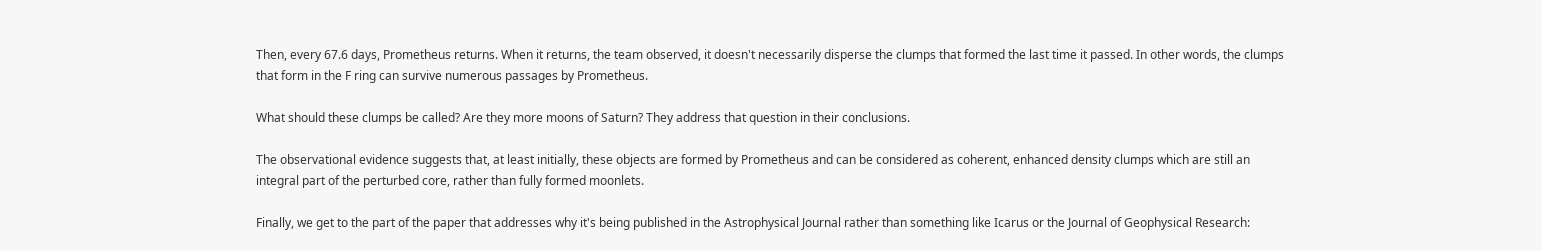Then, every 67.6 days, Prometheus returns. When it returns, the team observed, it doesn't necessarily disperse the clumps that formed the last time it passed. In other words, the clumps that form in the F ring can survive numerous passages by Prometheus.

What should these clumps be called? Are they more moons of Saturn? They address that question in their conclusions.

The observational evidence suggests that, at least initially, these objects are formed by Prometheus and can be considered as coherent, enhanced density clumps which are still an integral part of the perturbed core, rather than fully formed moonlets.

Finally, we get to the part of the paper that addresses why it's being published in the Astrophysical Journal rather than something like Icarus or the Journal of Geophysical Research: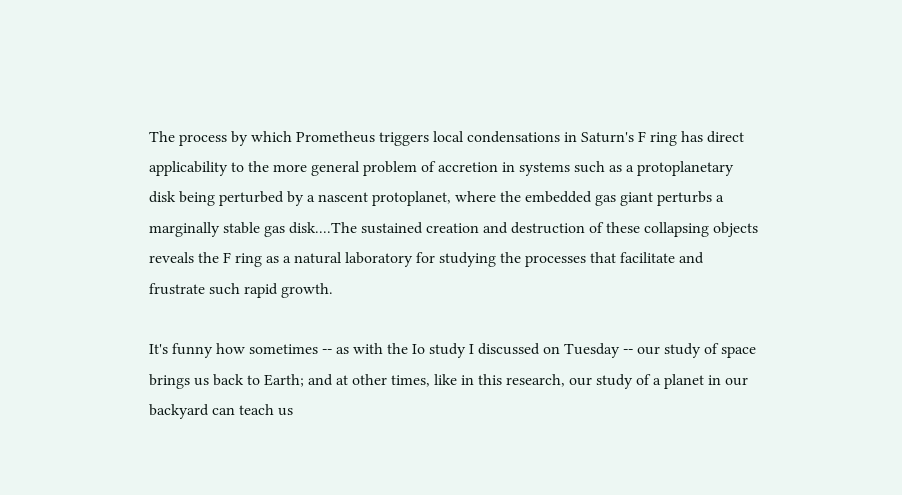The process by which Prometheus triggers local condensations in Saturn's F ring has direct applicability to the more general problem of accretion in systems such as a protoplanetary disk being perturbed by a nascent protoplanet, where the embedded gas giant perturbs a marginally stable gas disk....The sustained creation and destruction of these collapsing objects reveals the F ring as a natural laboratory for studying the processes that facilitate and frustrate such rapid growth.

It's funny how sometimes -- as with the Io study I discussed on Tuesday -- our study of space brings us back to Earth; and at other times, like in this research, our study of a planet in our backyard can teach us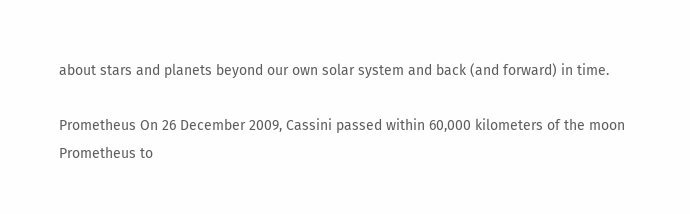about stars and planets beyond our own solar system and back (and forward) in time.

Prometheus On 26 December 2009, Cassini passed within 60,000 kilometers of the moon Prometheus to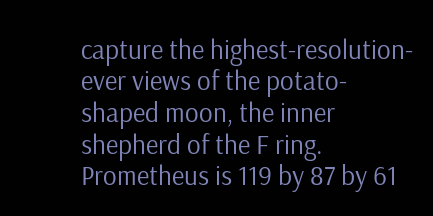capture the highest-resolution-ever views of the potato-shaped moon, the inner shepherd of the F ring. Prometheus is 119 by 87 by 61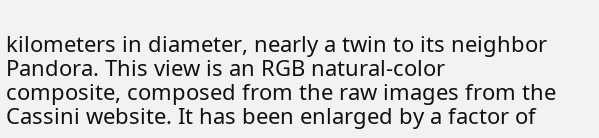kilometers in diameter, nearly a twin to its neighbor Pandora. This view is an RGB natural-color composite, composed from the raw images from the Cassini website. It has been enlarged by a factor of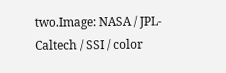two.Image: NASA / JPL-Caltech / SSI / color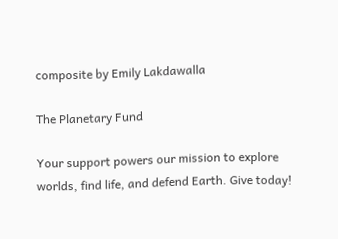composite by Emily Lakdawalla

The Planetary Fund

Your support powers our mission to explore worlds, find life, and defend Earth. Give today!